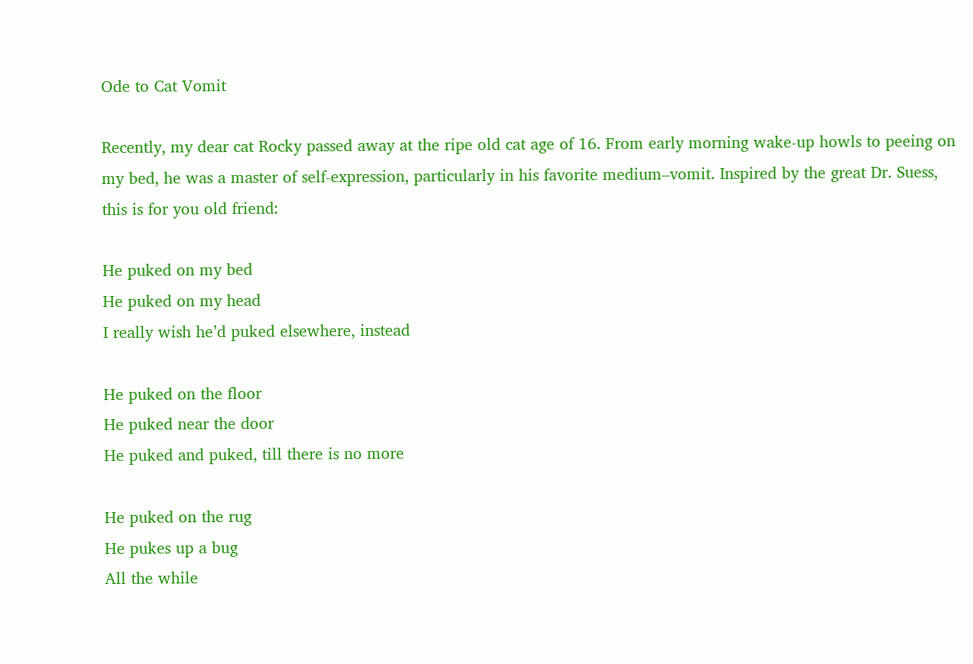Ode to Cat Vomit

Recently, my dear cat Rocky passed away at the ripe old cat age of 16. From early morning wake-up howls to peeing on my bed, he was a master of self-expression, particularly in his favorite medium–vomit. Inspired by the great Dr. Suess, this is for you old friend:

He puked on my bed
He puked on my head
I really wish he’d puked elsewhere, instead

He puked on the floor
He puked near the door
He puked and puked, till there is no more

He puked on the rug
He pukes up a bug
All the while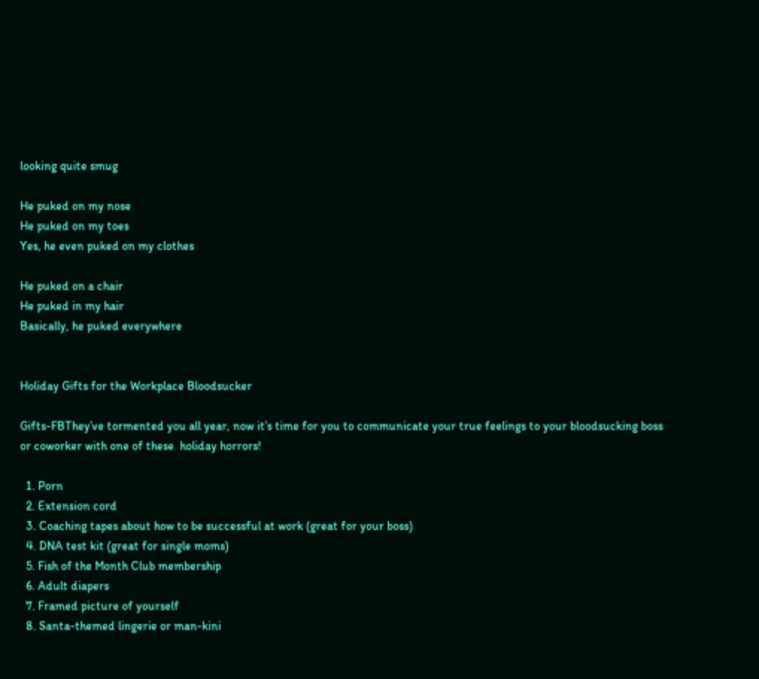looking quite smug

He puked on my nose
He puked on my toes
Yes, he even puked on my clothes

He puked on a chair
He puked in my hair
Basically, he puked everywhere


Holiday Gifts for the Workplace Bloodsucker

Gifts-FBThey’ve tormented you all year, now it’s time for you to communicate your true feelings to your bloodsucking boss or coworker with one of these  holiday horrors!

  1. Porn
  2. Extension cord
  3. Coaching tapes about how to be successful at work (great for your boss)
  4. DNA test kit (great for single moms)
  5. Fish of the Month Club membership
  6. Adult diapers
  7. Framed picture of yourself
  8. Santa-themed lingerie or man-kini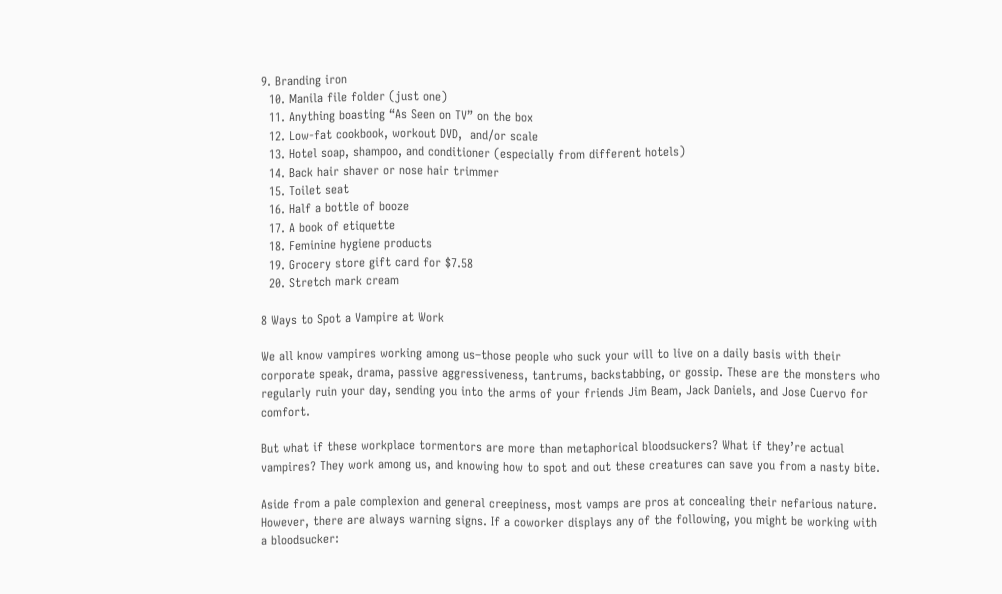9. Branding iron
  10. Manila file folder (just one)
  11. Anything boasting “As Seen on TV” on the box
  12. Low-fat cookbook, workout DVD,  and/or scale
  13. Hotel soap, shampoo, and conditioner (especially from different hotels)
  14. Back hair shaver or nose hair trimmer
  15. Toilet seat
  16. Half a bottle of booze
  17. A book of etiquette
  18. Feminine hygiene products
  19. Grocery store gift card for $7.58
  20. Stretch mark cream

8 Ways to Spot a Vampire at Work

We all know vampires working among us–those people who suck your will to live on a daily basis with their corporate speak, drama, passive aggressiveness, tantrums, backstabbing, or gossip. These are the monsters who regularly ruin your day, sending you into the arms of your friends Jim Beam, Jack Daniels, and Jose Cuervo for comfort.

But what if these workplace tormentors are more than metaphorical bloodsuckers? What if they’re actual vampires? They work among us, and knowing how to spot and out these creatures can save you from a nasty bite.

Aside from a pale complexion and general creepiness, most vamps are pros at concealing their nefarious nature. However, there are always warning signs. If a coworker displays any of the following, you might be working with a bloodsucker: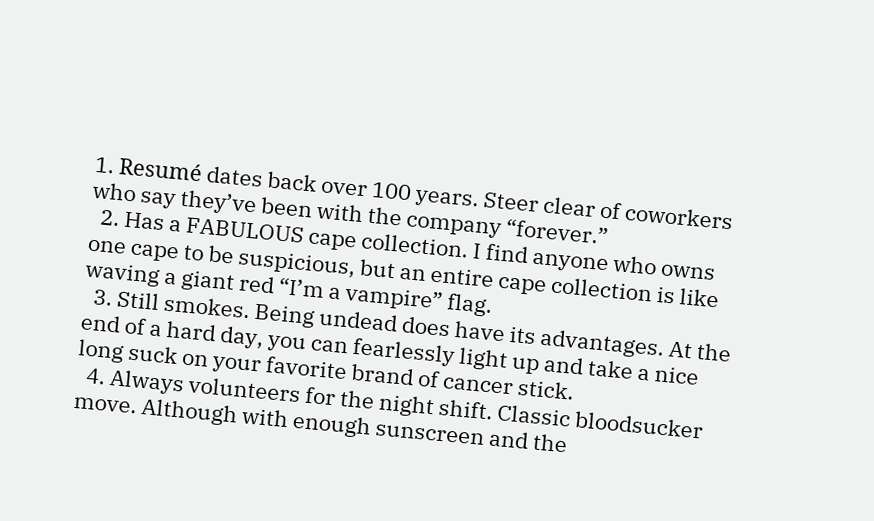1. Resumé dates back over 100 years. Steer clear of coworkers who say they’ve been with the company “forever.”
  2. Has a FABULOUS cape collection. I find anyone who owns one cape to be suspicious, but an entire cape collection is like waving a giant red “I’m a vampire” flag.
  3. Still smokes. Being undead does have its advantages. At the end of a hard day, you can fearlessly light up and take a nice long suck on your favorite brand of cancer stick.
  4. Always volunteers for the night shift. Classic bloodsucker move. Although with enough sunscreen and the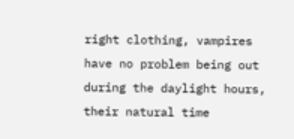right clothing, vampires have no problem being out during the daylight hours, their natural time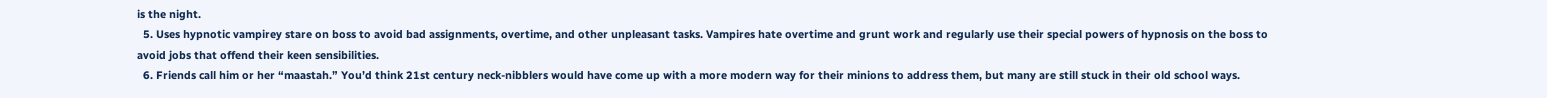is the night.
  5. Uses hypnotic vampirey stare on boss to avoid bad assignments, overtime, and other unpleasant tasks. Vampires hate overtime and grunt work and regularly use their special powers of hypnosis on the boss to avoid jobs that offend their keen sensibilities.
  6. Friends call him or her “maastah.” You’d think 21st century neck-nibblers would have come up with a more modern way for their minions to address them, but many are still stuck in their old school ways.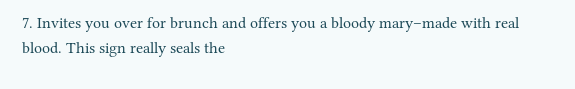7. Invites you over for brunch and offers you a bloody mary–made with real blood. This sign really seals the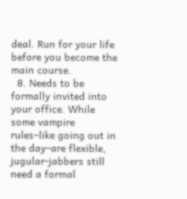deal. Run for your life before you become the main course.
  8. Needs to be formally invited into your office. While some vampire rules–like going out in the day–are flexible, jugular-jabbers still need a formal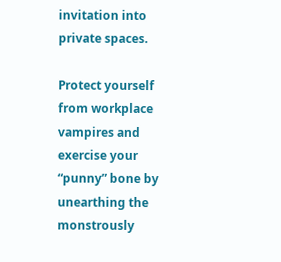invitation into private spaces.

Protect yourself from workplace vampires and exercise your “punny” bone by unearthing the monstrously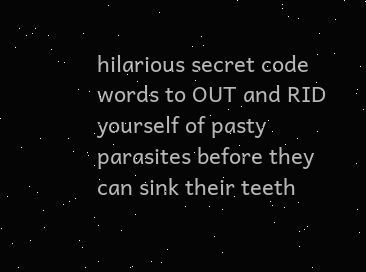hilarious secret code words to OUT and RID yourself of pasty parasites before they can sink their teeth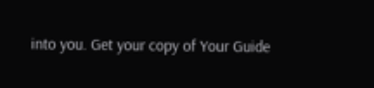into you. Get your copy of Your Guide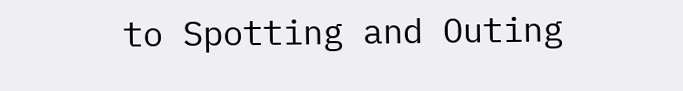to Spotting and Outing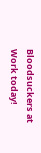Bloodsuckers at Work today!